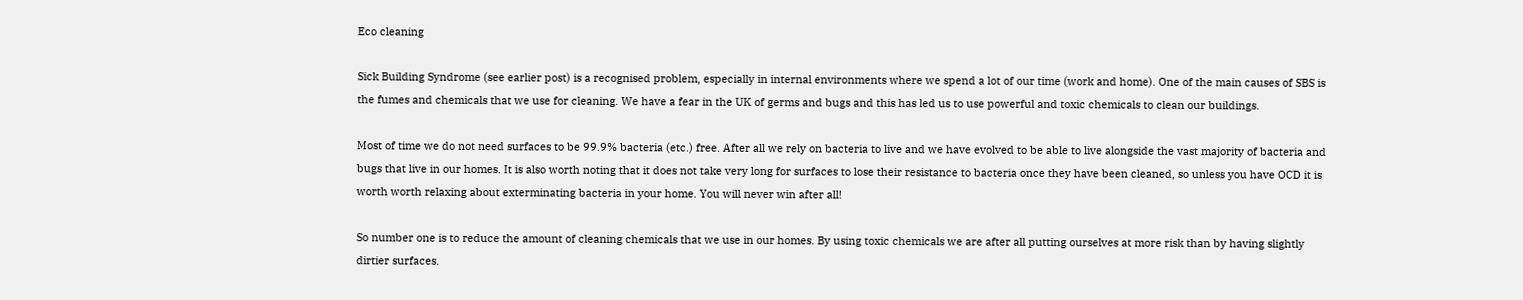Eco cleaning

Sick Building Syndrome (see earlier post) is a recognised problem, especially in internal environments where we spend a lot of our time (work and home). One of the main causes of SBS is the fumes and chemicals that we use for cleaning. We have a fear in the UK of germs and bugs and this has led us to use powerful and toxic chemicals to clean our buildings.

Most of time we do not need surfaces to be 99.9% bacteria (etc.) free. After all we rely on bacteria to live and we have evolved to be able to live alongside the vast majority of bacteria and bugs that live in our homes. It is also worth noting that it does not take very long for surfaces to lose their resistance to bacteria once they have been cleaned, so unless you have OCD it is worth worth relaxing about exterminating bacteria in your home. You will never win after all!

So number one is to reduce the amount of cleaning chemicals that we use in our homes. By using toxic chemicals we are after all putting ourselves at more risk than by having slightly dirtier surfaces.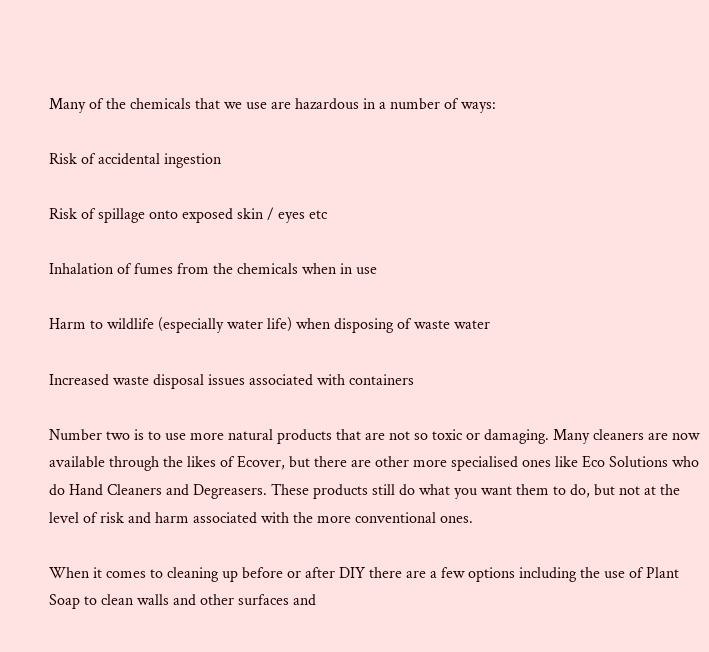Many of the chemicals that we use are hazardous in a number of ways:

Risk of accidental ingestion

Risk of spillage onto exposed skin / eyes etc

Inhalation of fumes from the chemicals when in use

Harm to wildlife (especially water life) when disposing of waste water

Increased waste disposal issues associated with containers

Number two is to use more natural products that are not so toxic or damaging. Many cleaners are now available through the likes of Ecover, but there are other more specialised ones like Eco Solutions who do Hand Cleaners and Degreasers. These products still do what you want them to do, but not at the level of risk and harm associated with the more conventional ones.

When it comes to cleaning up before or after DIY there are a few options including the use of Plant Soap to clean walls and other surfaces and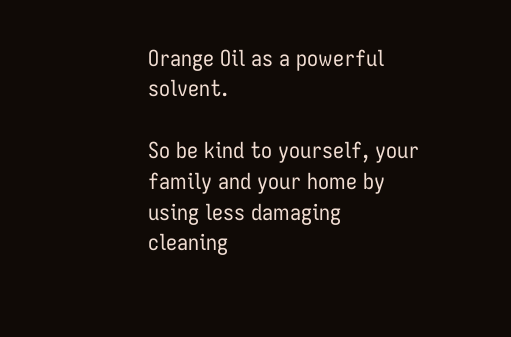Orange Oil as a powerful solvent.

So be kind to yourself, your family and your home by using less damaging cleaning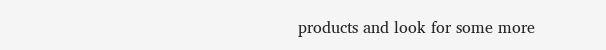products and look for some more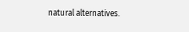natural alternatives.